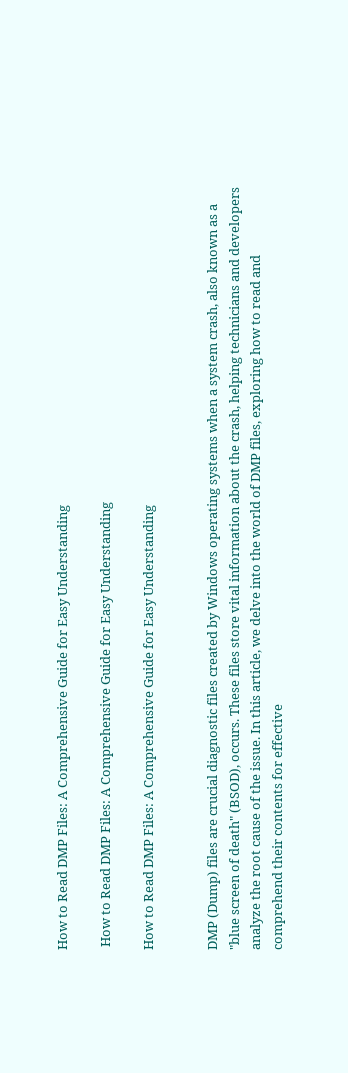How to Read DMP Files: A Comprehensive Guide for Easy Understanding

 How to Read DMP Files: A Comprehensive Guide for Easy Understanding

How to Read DMP Files: A Comprehensive Guide for Easy Understanding


DMP (Dump) files are crucial diagnostic files created by Windows operating systems when a system crash, also known as a "blue screen of death" (BSOD), occurs. These files store vital information about the crash, helping technicians and developers analyze the root cause of the issue. In this article, we delve into the world of DMP files, exploring how to read and comprehend their contents for effective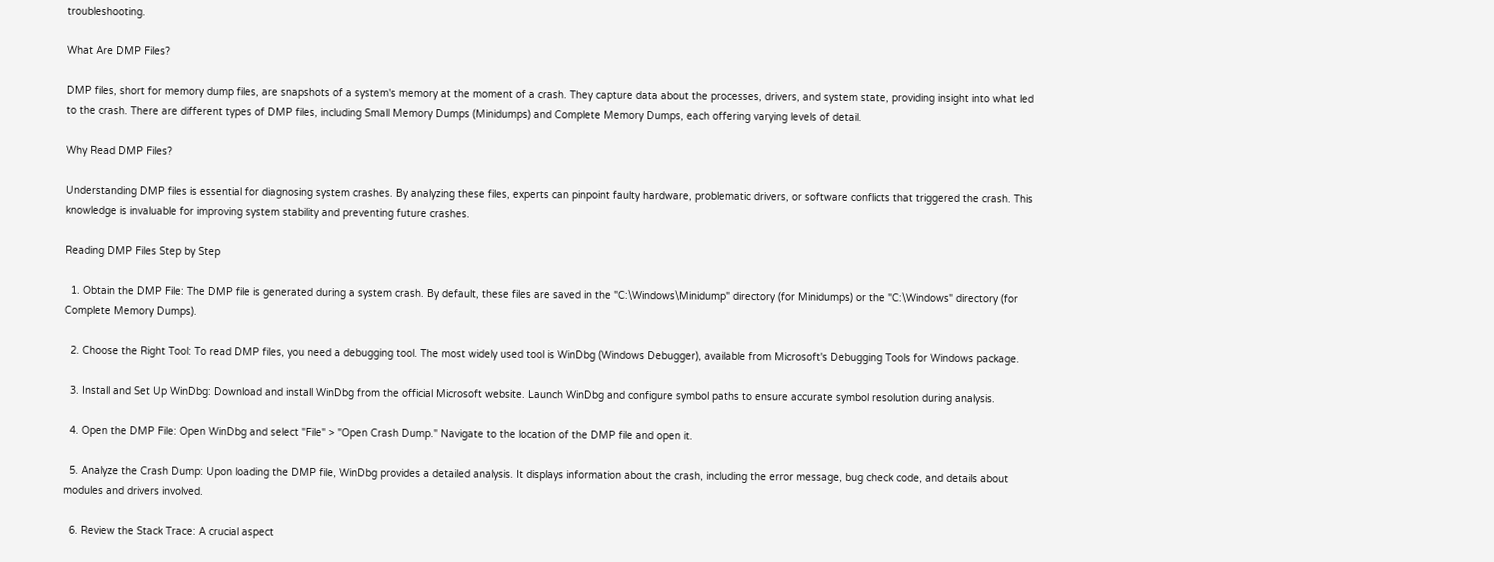troubleshooting.

What Are DMP Files?

DMP files, short for memory dump files, are snapshots of a system's memory at the moment of a crash. They capture data about the processes, drivers, and system state, providing insight into what led to the crash. There are different types of DMP files, including Small Memory Dumps (Minidumps) and Complete Memory Dumps, each offering varying levels of detail.

Why Read DMP Files?

Understanding DMP files is essential for diagnosing system crashes. By analyzing these files, experts can pinpoint faulty hardware, problematic drivers, or software conflicts that triggered the crash. This knowledge is invaluable for improving system stability and preventing future crashes.

Reading DMP Files Step by Step

  1. Obtain the DMP File: The DMP file is generated during a system crash. By default, these files are saved in the "C:\Windows\Minidump" directory (for Minidumps) or the "C:\Windows" directory (for Complete Memory Dumps).

  2. Choose the Right Tool: To read DMP files, you need a debugging tool. The most widely used tool is WinDbg (Windows Debugger), available from Microsoft's Debugging Tools for Windows package.

  3. Install and Set Up WinDbg: Download and install WinDbg from the official Microsoft website. Launch WinDbg and configure symbol paths to ensure accurate symbol resolution during analysis.

  4. Open the DMP File: Open WinDbg and select "File" > "Open Crash Dump." Navigate to the location of the DMP file and open it.

  5. Analyze the Crash Dump: Upon loading the DMP file, WinDbg provides a detailed analysis. It displays information about the crash, including the error message, bug check code, and details about modules and drivers involved.

  6. Review the Stack Trace: A crucial aspect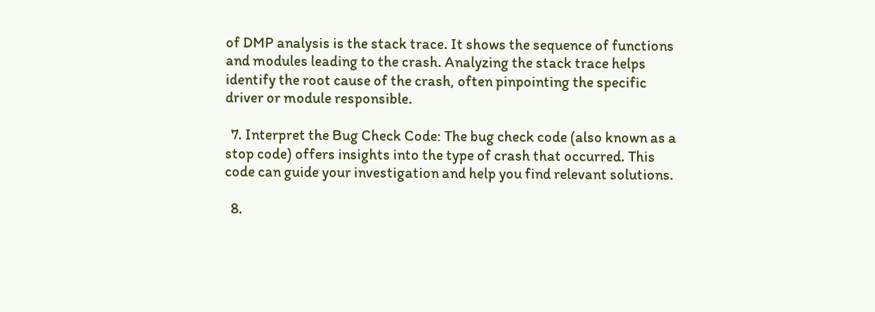of DMP analysis is the stack trace. It shows the sequence of functions and modules leading to the crash. Analyzing the stack trace helps identify the root cause of the crash, often pinpointing the specific driver or module responsible.

  7. Interpret the Bug Check Code: The bug check code (also known as a stop code) offers insights into the type of crash that occurred. This code can guide your investigation and help you find relevant solutions.

  8.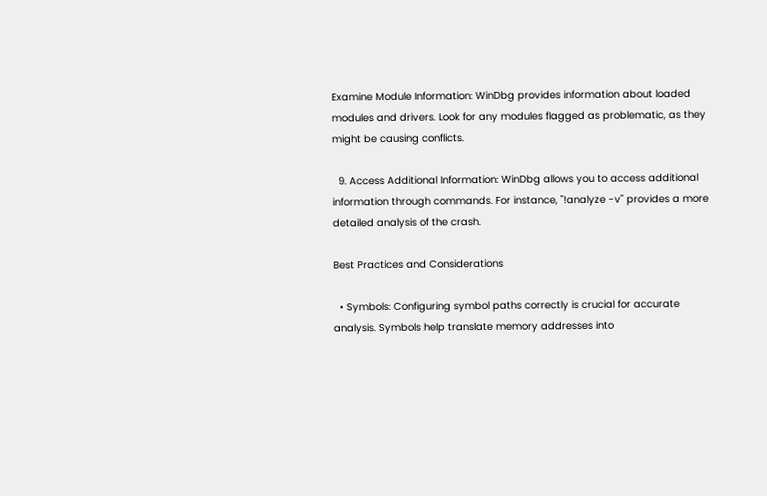Examine Module Information: WinDbg provides information about loaded modules and drivers. Look for any modules flagged as problematic, as they might be causing conflicts.

  9. Access Additional Information: WinDbg allows you to access additional information through commands. For instance, "!analyze -v" provides a more detailed analysis of the crash.

Best Practices and Considerations

  • Symbols: Configuring symbol paths correctly is crucial for accurate analysis. Symbols help translate memory addresses into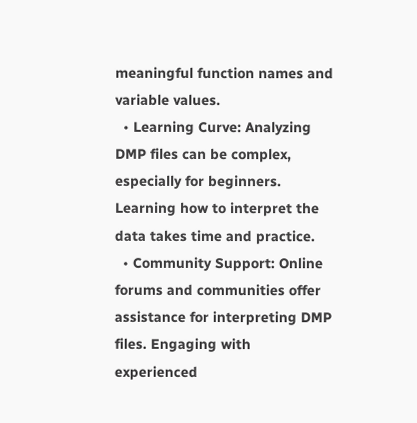meaningful function names and variable values.
  • Learning Curve: Analyzing DMP files can be complex, especially for beginners. Learning how to interpret the data takes time and practice.
  • Community Support: Online forums and communities offer assistance for interpreting DMP files. Engaging with experienced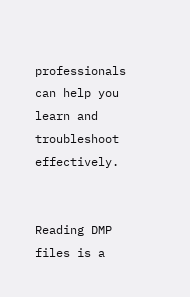professionals can help you learn and troubleshoot effectively.


Reading DMP files is a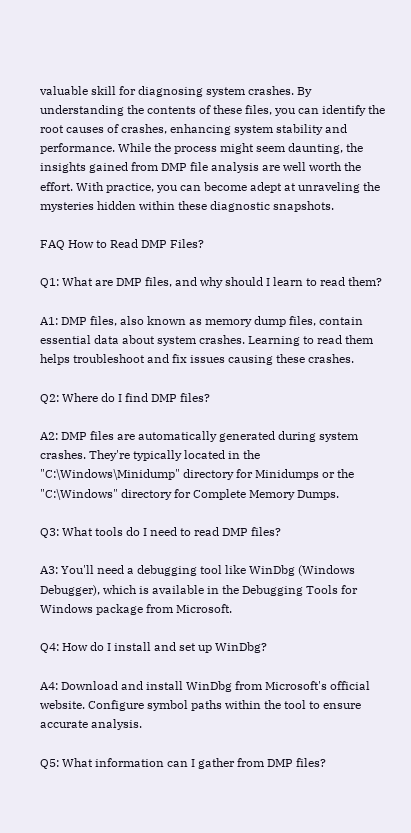valuable skill for diagnosing system crashes. By understanding the contents of these files, you can identify the root causes of crashes, enhancing system stability and performance. While the process might seem daunting, the insights gained from DMP file analysis are well worth the effort. With practice, you can become adept at unraveling the mysteries hidden within these diagnostic snapshots.

FAQ How to Read DMP Files?

Q1: What are DMP files, and why should I learn to read them?

A1: DMP files, also known as memory dump files, contain essential data about system crashes. Learning to read them helps troubleshoot and fix issues causing these crashes.

Q2: Where do I find DMP files?

A2: DMP files are automatically generated during system crashes. They're typically located in the "C:\Windows\Minidump" directory for Minidumps or the "C:\Windows" directory for Complete Memory Dumps.

Q3: What tools do I need to read DMP files?

A3: You'll need a debugging tool like WinDbg (Windows Debugger), which is available in the Debugging Tools for Windows package from Microsoft.

Q4: How do I install and set up WinDbg?

A4: Download and install WinDbg from Microsoft's official website. Configure symbol paths within the tool to ensure accurate analysis.

Q5: What information can I gather from DMP files?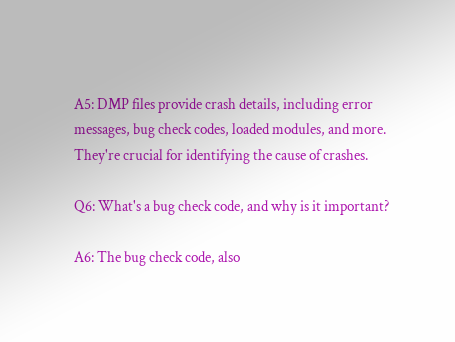A5: DMP files provide crash details, including error messages, bug check codes, loaded modules, and more. They're crucial for identifying the cause of crashes.

Q6: What's a bug check code, and why is it important?

A6: The bug check code, also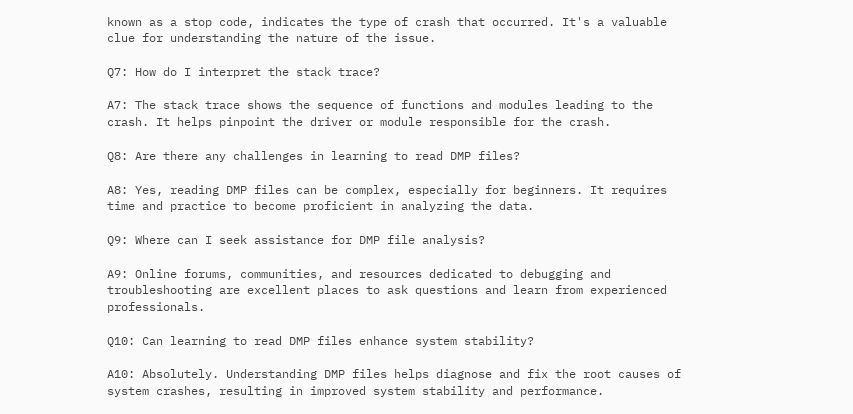known as a stop code, indicates the type of crash that occurred. It's a valuable clue for understanding the nature of the issue.

Q7: How do I interpret the stack trace?

A7: The stack trace shows the sequence of functions and modules leading to the crash. It helps pinpoint the driver or module responsible for the crash.

Q8: Are there any challenges in learning to read DMP files?

A8: Yes, reading DMP files can be complex, especially for beginners. It requires time and practice to become proficient in analyzing the data.

Q9: Where can I seek assistance for DMP file analysis?

A9: Online forums, communities, and resources dedicated to debugging and troubleshooting are excellent places to ask questions and learn from experienced professionals.

Q10: Can learning to read DMP files enhance system stability?

A10: Absolutely. Understanding DMP files helps diagnose and fix the root causes of system crashes, resulting in improved system stability and performance.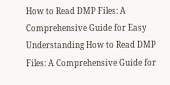How to Read DMP Files: A Comprehensive Guide for Easy Understanding How to Read DMP Files: A Comprehensive Guide for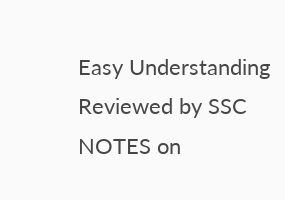Easy Understanding Reviewed by SSC NOTES on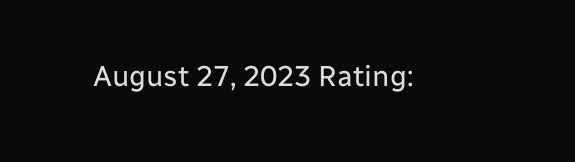August 27, 2023 Rating: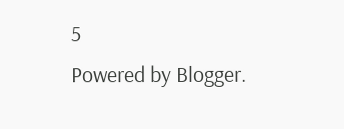5
Powered by Blogger.